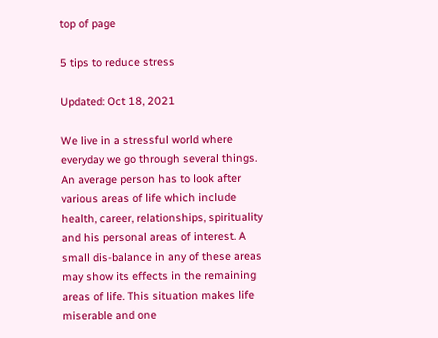top of page

5 tips to reduce stress

Updated: Oct 18, 2021

We live in a stressful world where everyday we go through several things. An average person has to look after various areas of life which include health, career, relationships, spirituality and his personal areas of interest. A small dis-balance in any of these areas may show its effects in the remaining areas of life. This situation makes life miserable and one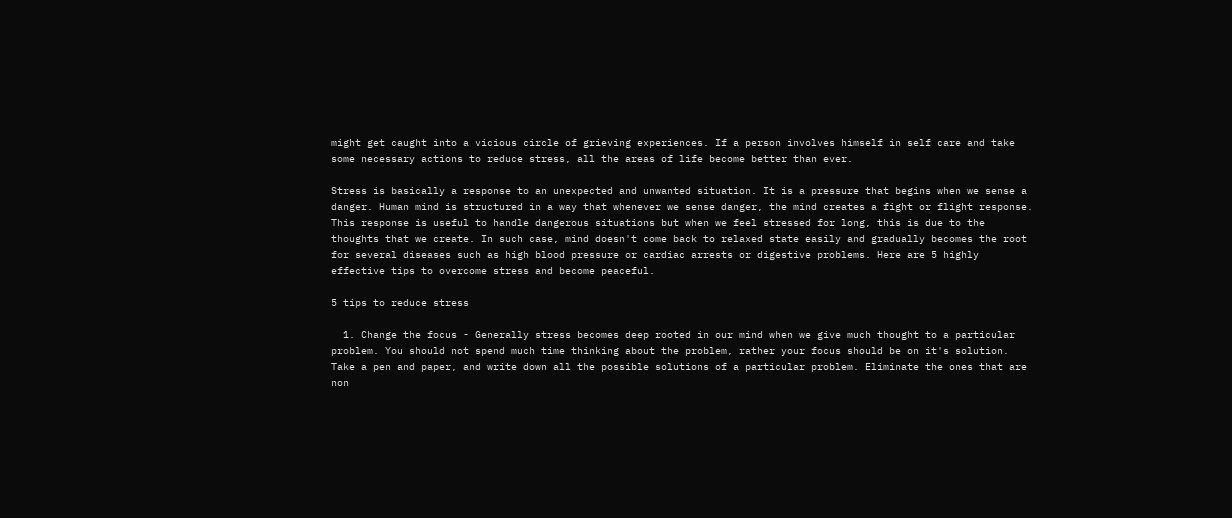might get caught into a vicious circle of grieving experiences. If a person involves himself in self care and take some necessary actions to reduce stress, all the areas of life become better than ever.

Stress is basically a response to an unexpected and unwanted situation. It is a pressure that begins when we sense a danger. Human mind is structured in a way that whenever we sense danger, the mind creates a fight or flight response. This response is useful to handle dangerous situations but when we feel stressed for long, this is due to the thoughts that we create. In such case, mind doesn't come back to relaxed state easily and gradually becomes the root for several diseases such as high blood pressure or cardiac arrests or digestive problems. Here are 5 highly effective tips to overcome stress and become peaceful.

5 tips to reduce stress

  1. Change the focus - Generally stress becomes deep rooted in our mind when we give much thought to a particular problem. You should not spend much time thinking about the problem, rather your focus should be on it's solution. Take a pen and paper, and write down all the possible solutions of a particular problem. Eliminate the ones that are non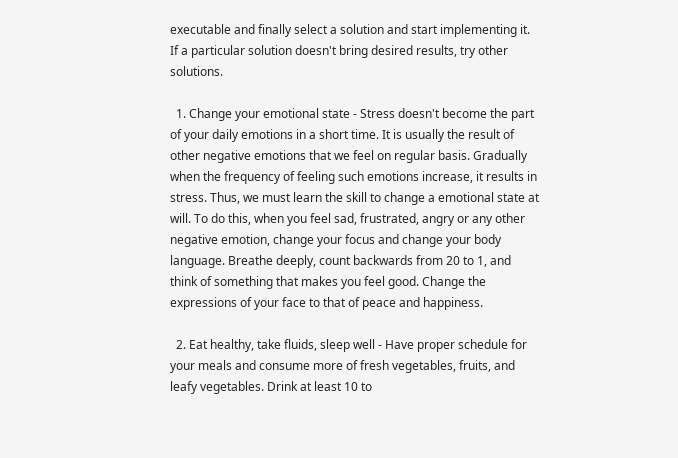executable and finally select a solution and start implementing it. If a particular solution doesn't bring desired results, try other solutions.

  1. Change your emotional state - Stress doesn't become the part of your daily emotions in a short time. It is usually the result of other negative emotions that we feel on regular basis. Gradually when the frequency of feeling such emotions increase, it results in stress. Thus, we must learn the skill to change a emotional state at will. To do this, when you feel sad, frustrated, angry or any other negative emotion, change your focus and change your body language. Breathe deeply, count backwards from 20 to 1, and think of something that makes you feel good. Change the expressions of your face to that of peace and happiness.

  2. Eat healthy, take fluids, sleep well - Have proper schedule for your meals and consume more of fresh vegetables, fruits, and leafy vegetables. Drink at least 10 to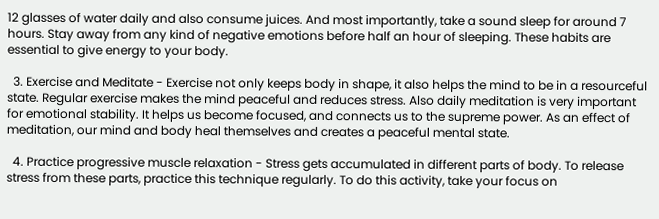12 glasses of water daily and also consume juices. And most importantly, take a sound sleep for around 7 hours. Stay away from any kind of negative emotions before half an hour of sleeping. These habits are essential to give energy to your body.

  3. Exercise and Meditate - Exercise not only keeps body in shape, it also helps the mind to be in a resourceful state. Regular exercise makes the mind peaceful and reduces stress. Also daily meditation is very important for emotional stability. It helps us become focused, and connects us to the supreme power. As an effect of meditation, our mind and body heal themselves and creates a peaceful mental state.

  4. Practice progressive muscle relaxation - Stress gets accumulated in different parts of body. To release stress from these parts, practice this technique regularly. To do this activity, take your focus on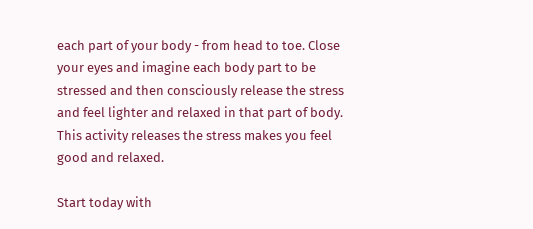each part of your body - from head to toe. Close your eyes and imagine each body part to be stressed and then consciously release the stress and feel lighter and relaxed in that part of body. This activity releases the stress makes you feel good and relaxed.

Start today with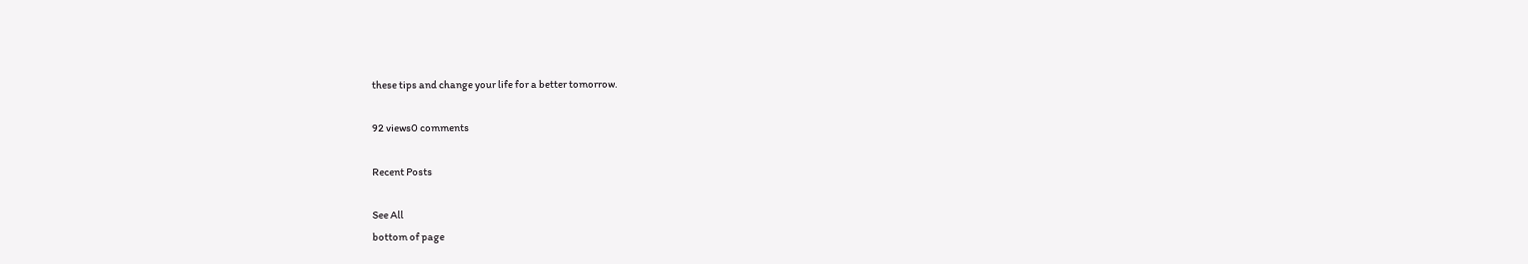these tips and change your life for a better tomorrow.

92 views0 comments

Recent Posts

See All
bottom of page